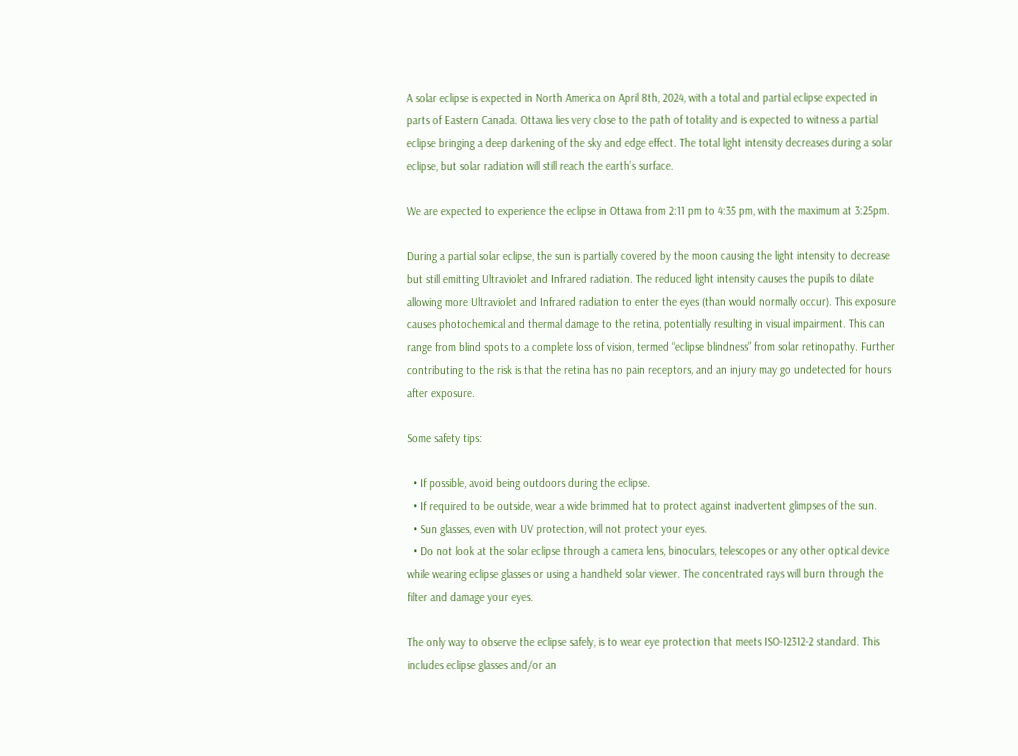A solar eclipse is expected in North America on April 8th, 2024, with a total and partial eclipse expected in parts of Eastern Canada. Ottawa lies very close to the path of totality and is expected to witness a partial eclipse bringing a deep darkening of the sky and edge effect. The total light intensity decreases during a solar eclipse, but solar radiation will still reach the earth’s surface.

We are expected to experience the eclipse in Ottawa from 2:11 pm to 4:35 pm, with the maximum at 3:25pm.

During a partial solar eclipse, the sun is partially covered by the moon causing the light intensity to decrease but still emitting Ultraviolet and Infrared radiation. The reduced light intensity causes the pupils to dilate allowing more Ultraviolet and Infrared radiation to enter the eyes (than would normally occur). This exposure causes photochemical and thermal damage to the retina, potentially resulting in visual impairment. This can range from blind spots to a complete loss of vision, termed “eclipse blindness” from solar retinopathy. Further contributing to the risk is that the retina has no pain receptors, and an injury may go undetected for hours after exposure.

Some safety tips:

  • If possible, avoid being outdoors during the eclipse.
  • If required to be outside, wear a wide brimmed hat to protect against inadvertent glimpses of the sun.
  • Sun glasses, even with UV protection, will not protect your eyes.
  • Do not look at the solar eclipse through a camera lens, binoculars, telescopes or any other optical device while wearing eclipse glasses or using a handheld solar viewer. The concentrated rays will burn through the filter and damage your eyes.

The only way to observe the eclipse safely, is to wear eye protection that meets ISO-12312-2 standard. This includes eclipse glasses and/or an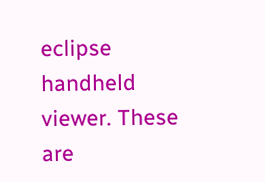eclipse handheld viewer. These are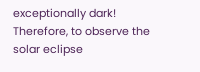exceptionally dark!  Therefore, to observe the solar eclipse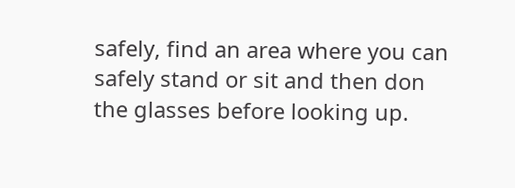safely, find an area where you can safely stand or sit and then don the glasses before looking up.